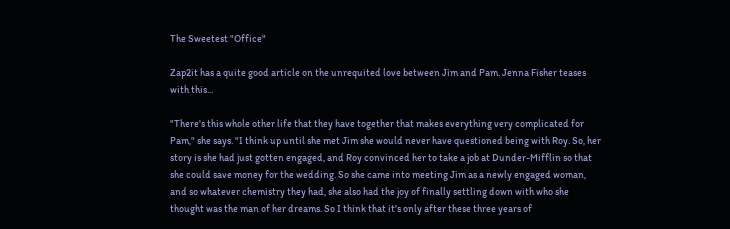The Sweetest "Office"

Zap2it has a quite good article on the unrequited love between Jim and Pam. Jenna Fisher teases with this...

"There's this whole other life that they have together that makes everything very complicated for Pam," she says. "I think up until she met Jim she would never have questioned being with Roy. So, her story is she had just gotten engaged, and Roy convinced her to take a job at Dunder-Mifflin so that she could save money for the wedding. So she came into meeting Jim as a newly engaged woman, and so whatever chemistry they had, she also had the joy of finally settling down with who she thought was the man of her dreams. So I think that it's only after these three years of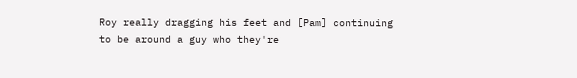Roy really dragging his feet and [Pam] continuing to be around a guy who they're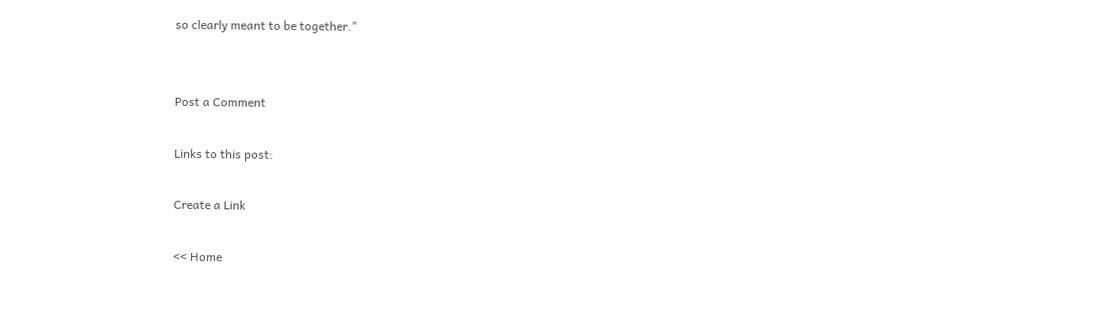so clearly meant to be together."


Post a Comment

Links to this post:

Create a Link

<< Home